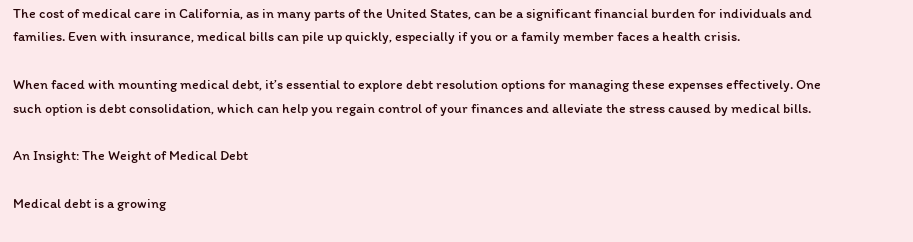The cost of medical care in California, as in many parts of the United States, can be a significant financial burden for individuals and families. Even with insurance, medical bills can pile up quickly, especially if you or a family member faces a health crisis.

When faced with mounting medical debt, it’s essential to explore debt resolution options for managing these expenses effectively. One such option is debt consolidation, which can help you regain control of your finances and alleviate the stress caused by medical bills.

An Insight: The Weight of Medical Debt

Medical debt is a growing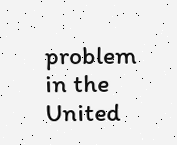problem in the United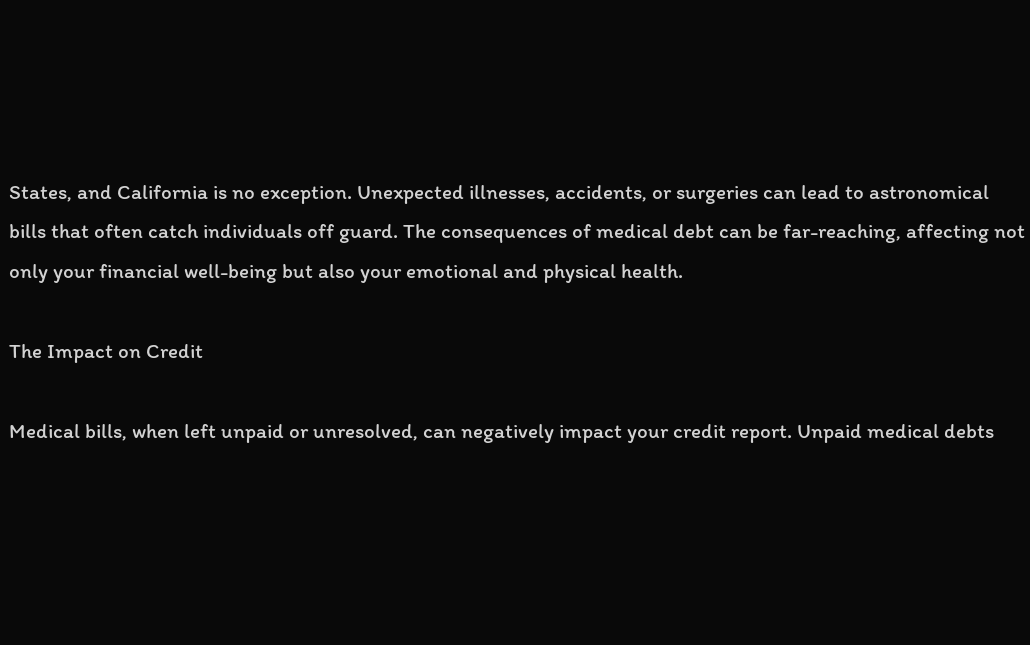States, and California is no exception. Unexpected illnesses, accidents, or surgeries can lead to astronomical bills that often catch individuals off guard. The consequences of medical debt can be far-reaching, affecting not only your financial well-being but also your emotional and physical health.

The Impact on Credit

Medical bills, when left unpaid or unresolved, can negatively impact your credit report. Unpaid medical debts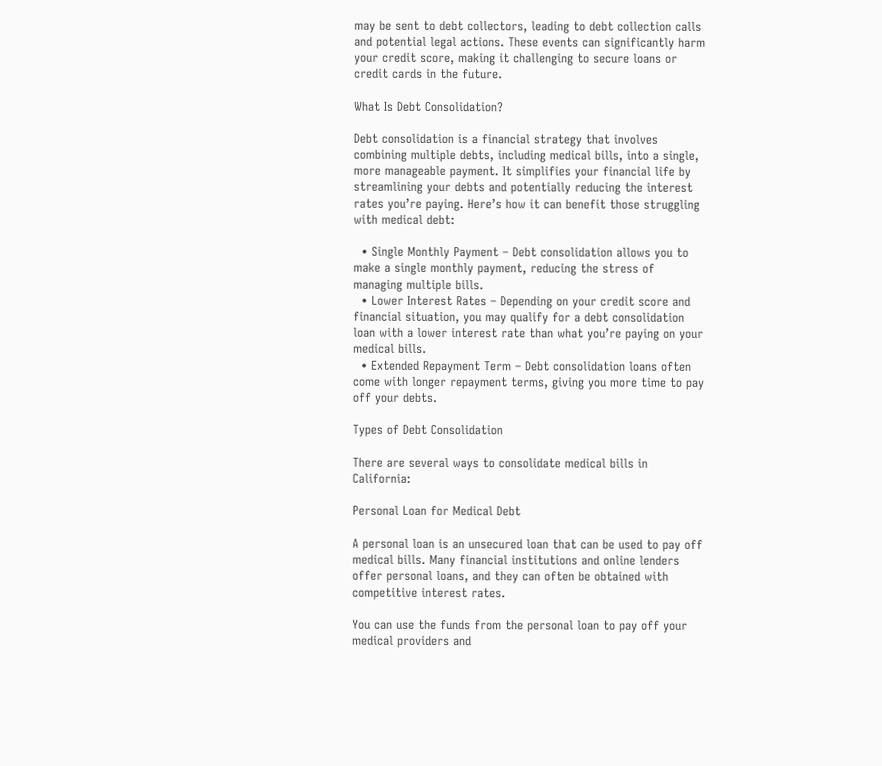may be sent to debt collectors, leading to debt collection calls and potential legal actions. These events can significantly harm your credit score, making it challenging to secure loans or credit cards in the future.

What Is Debt Consolidation?

Debt consolidation is a financial strategy that involves combining multiple debts, including medical bills, into a single, more manageable payment. It simplifies your financial life by streamlining your debts and potentially reducing the interest rates you’re paying. Here’s how it can benefit those struggling with medical debt:

  • Single Monthly Payment – Debt consolidation allows you to make a single monthly payment, reducing the stress of managing multiple bills.
  • Lower Interest Rates – Depending on your credit score and financial situation, you may qualify for a debt consolidation loan with a lower interest rate than what you’re paying on your medical bills.
  • Extended Repayment Term – Debt consolidation loans often come with longer repayment terms, giving you more time to pay off your debts.

Types of Debt Consolidation

There are several ways to consolidate medical bills in California:

Personal Loan for Medical Debt

A personal loan is an unsecured loan that can be used to pay off medical bills. Many financial institutions and online lenders offer personal loans, and they can often be obtained with competitive interest rates.

You can use the funds from the personal loan to pay off your medical providers and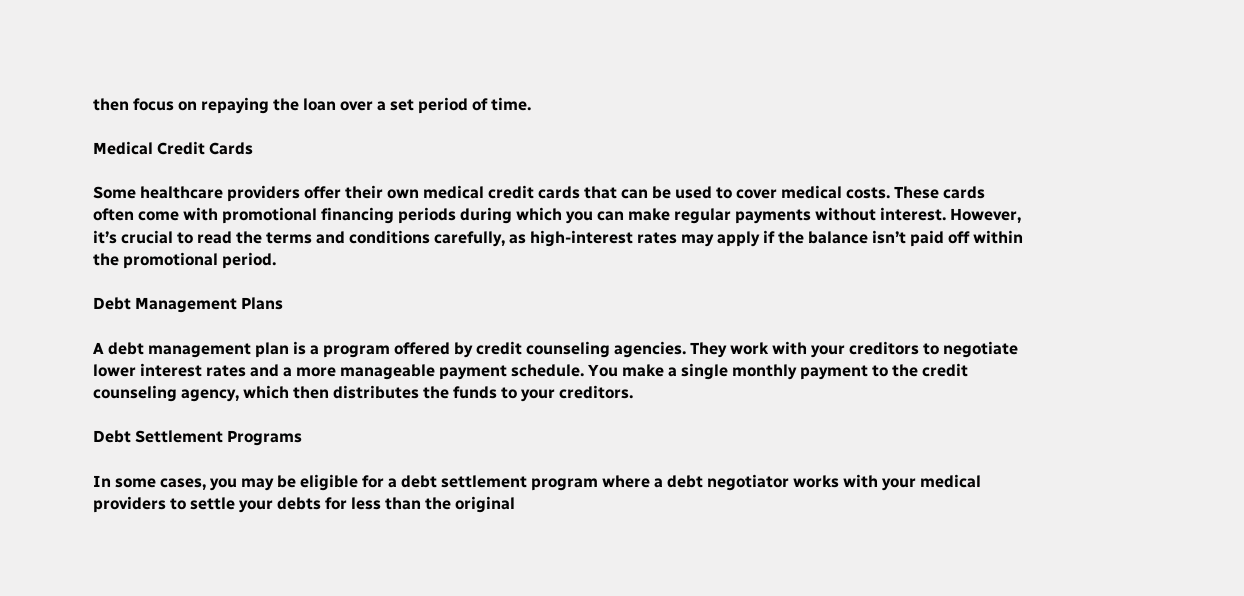then focus on repaying the loan over a set period of time.

Medical Credit Cards

Some healthcare providers offer their own medical credit cards that can be used to cover medical costs. These cards often come with promotional financing periods during which you can make regular payments without interest. However, it’s crucial to read the terms and conditions carefully, as high-interest rates may apply if the balance isn’t paid off within the promotional period.

Debt Management Plans

A debt management plan is a program offered by credit counseling agencies. They work with your creditors to negotiate lower interest rates and a more manageable payment schedule. You make a single monthly payment to the credit counseling agency, which then distributes the funds to your creditors.

Debt Settlement Programs

In some cases, you may be eligible for a debt settlement program where a debt negotiator works with your medical providers to settle your debts for less than the original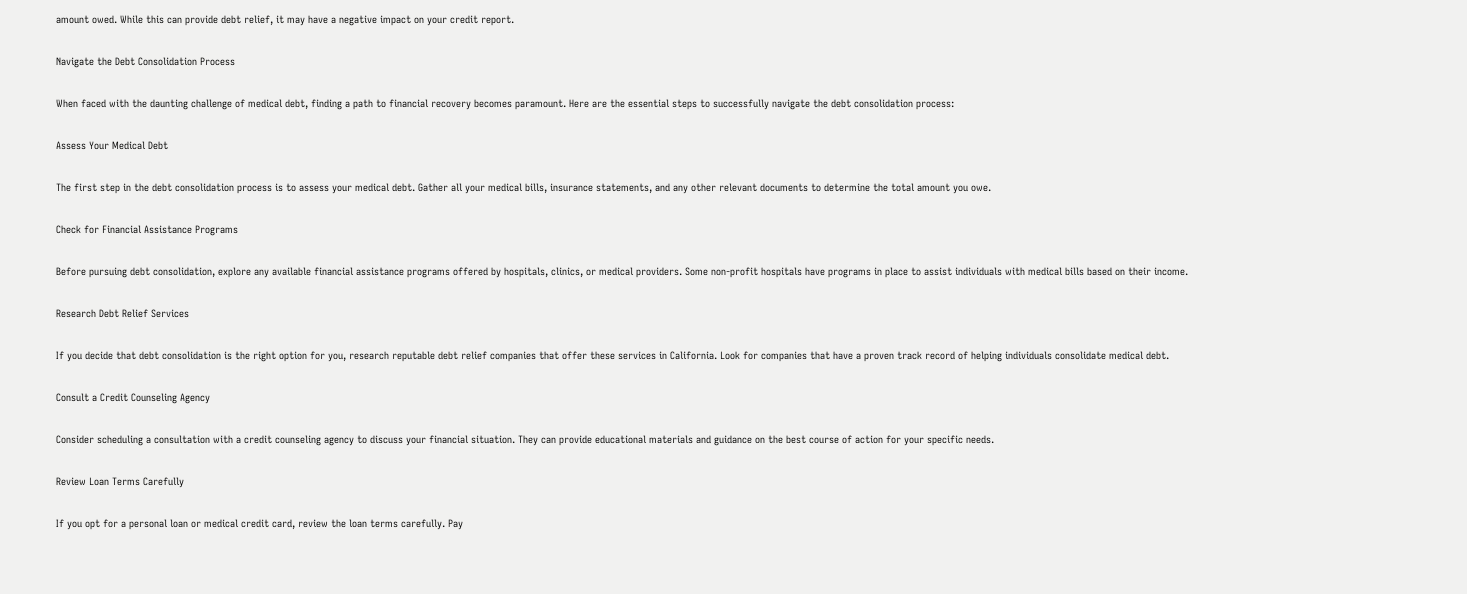amount owed. While this can provide debt relief, it may have a negative impact on your credit report.

Navigate the Debt Consolidation Process

When faced with the daunting challenge of medical debt, finding a path to financial recovery becomes paramount. Here are the essential steps to successfully navigate the debt consolidation process:

Assess Your Medical Debt

The first step in the debt consolidation process is to assess your medical debt. Gather all your medical bills, insurance statements, and any other relevant documents to determine the total amount you owe.

Check for Financial Assistance Programs

Before pursuing debt consolidation, explore any available financial assistance programs offered by hospitals, clinics, or medical providers. Some non-profit hospitals have programs in place to assist individuals with medical bills based on their income.

Research Debt Relief Services

If you decide that debt consolidation is the right option for you, research reputable debt relief companies that offer these services in California. Look for companies that have a proven track record of helping individuals consolidate medical debt.

Consult a Credit Counseling Agency

Consider scheduling a consultation with a credit counseling agency to discuss your financial situation. They can provide educational materials and guidance on the best course of action for your specific needs.

Review Loan Terms Carefully

If you opt for a personal loan or medical credit card, review the loan terms carefully. Pay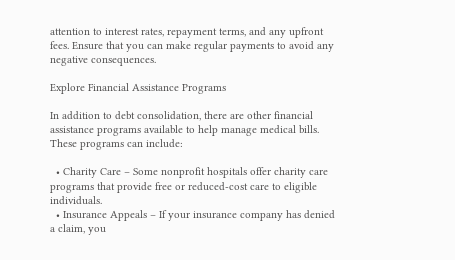attention to interest rates, repayment terms, and any upfront fees. Ensure that you can make regular payments to avoid any negative consequences.

Explore Financial Assistance Programs

In addition to debt consolidation, there are other financial assistance programs available to help manage medical bills. These programs can include:

  • Charity Care – Some nonprofit hospitals offer charity care programs that provide free or reduced-cost care to eligible individuals.
  • Insurance Appeals – If your insurance company has denied a claim, you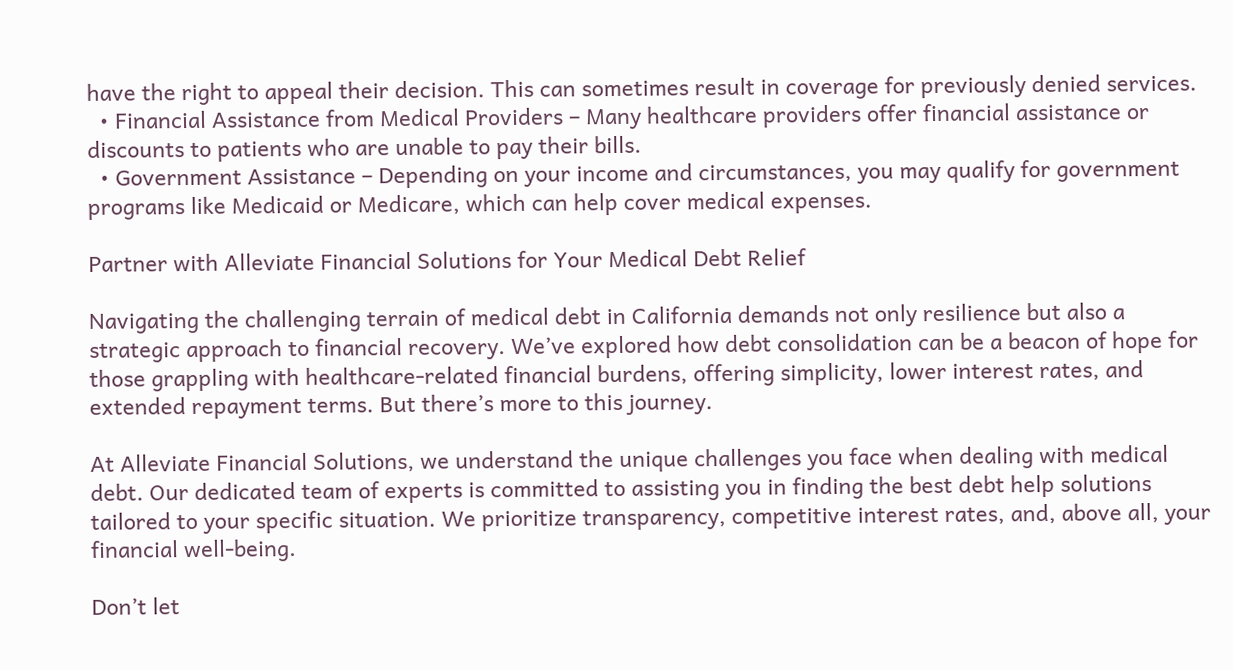have the right to appeal their decision. This can sometimes result in coverage for previously denied services.
  • Financial Assistance from Medical Providers – Many healthcare providers offer financial assistance or discounts to patients who are unable to pay their bills.
  • Government Assistance – Depending on your income and circumstances, you may qualify for government programs like Medicaid or Medicare, which can help cover medical expenses.

Partner with Alleviate Financial Solutions for Your Medical Debt Relief

Navigating the challenging terrain of medical debt in California demands not only resilience but also a strategic approach to financial recovery. We’ve explored how debt consolidation can be a beacon of hope for those grappling with healthcare-related financial burdens, offering simplicity, lower interest rates, and extended repayment terms. But there’s more to this journey.

At Alleviate Financial Solutions, we understand the unique challenges you face when dealing with medical debt. Our dedicated team of experts is committed to assisting you in finding the best debt help solutions tailored to your specific situation. We prioritize transparency, competitive interest rates, and, above all, your financial well-being.

Don’t let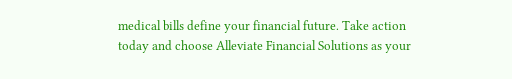medical bills define your financial future. Take action today and choose Alleviate Financial Solutions as your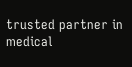trusted partner in medical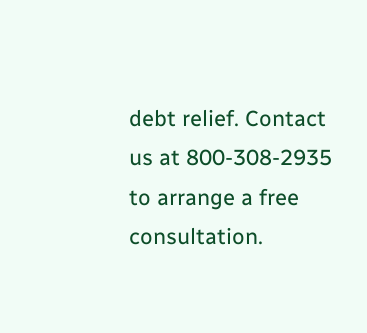debt relief. Contact us at 800-308-2935 to arrange a free consultation.